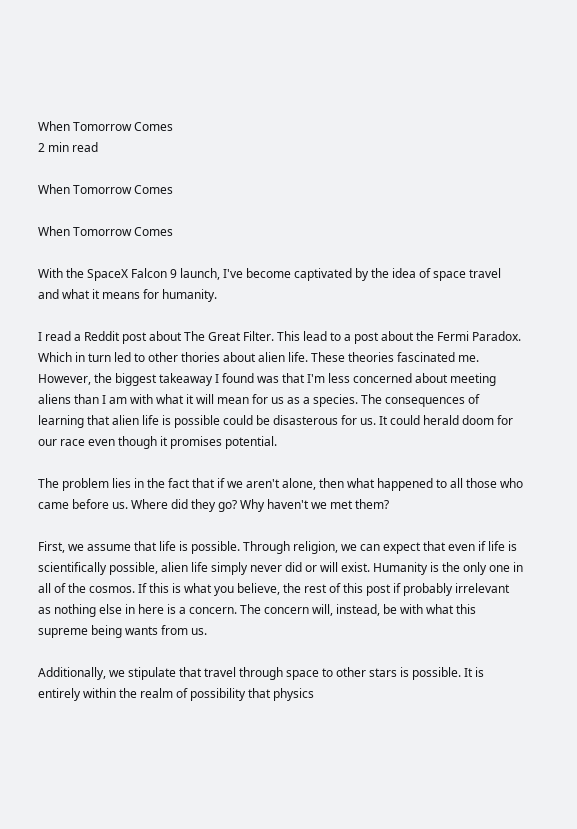When Tomorrow Comes
2 min read

When Tomorrow Comes

When Tomorrow Comes

With the SpaceX Falcon 9 launch, I've become captivated by the idea of space travel and what it means for humanity.

I read a Reddit post about The Great Filter. This lead to a post about the Fermi Paradox. Which in turn led to other thories about alien life. These theories fascinated me. However, the biggest takeaway I found was that I'm less concerned about meeting aliens than I am with what it will mean for us as a species. The consequences of learning that alien life is possible could be disasterous for us. It could herald doom for our race even though it promises potential.

The problem lies in the fact that if we aren't alone, then what happened to all those who came before us. Where did they go? Why haven't we met them?

First, we assume that life is possible. Through religion, we can expect that even if life is scientifically possible, alien life simply never did or will exist. Humanity is the only one in all of the cosmos. If this is what you believe, the rest of this post if probably irrelevant as nothing else in here is a concern. The concern will, instead, be with what this supreme being wants from us.

Additionally, we stipulate that travel through space to other stars is possible. It is entirely within the realm of possibility that physics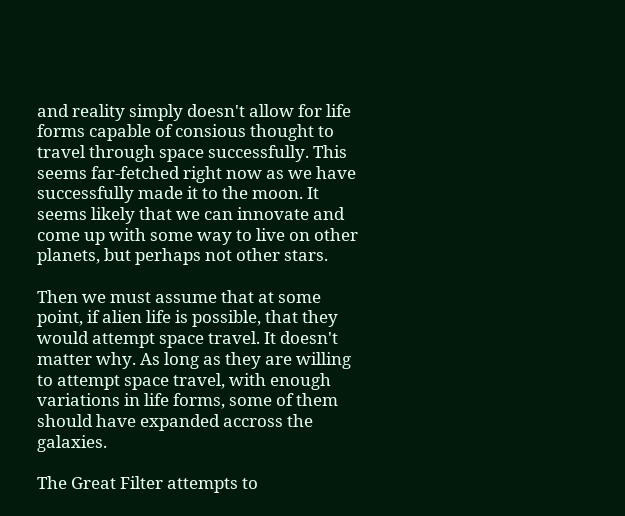and reality simply doesn't allow for life forms capable of consious thought to travel through space successfully. This seems far-fetched right now as we have successfully made it to the moon. It seems likely that we can innovate and come up with some way to live on other planets, but perhaps not other stars.

Then we must assume that at some point, if alien life is possible, that they would attempt space travel. It doesn't matter why. As long as they are willing to attempt space travel, with enough variations in life forms, some of them should have expanded accross the galaxies.

The Great Filter attempts to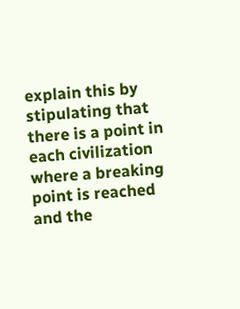explain this by stipulating that there is a point in each civilization where a breaking point is reached and the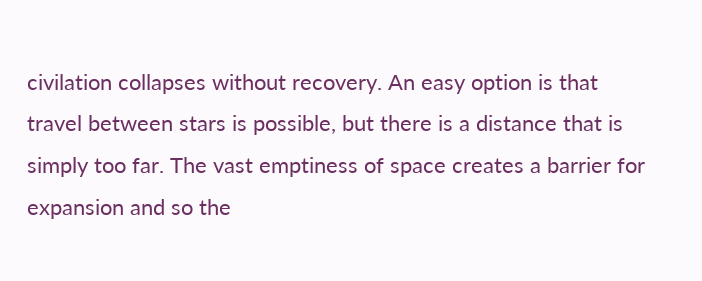civilation collapses without recovery. An easy option is that travel between stars is possible, but there is a distance that is simply too far. The vast emptiness of space creates a barrier for expansion and so the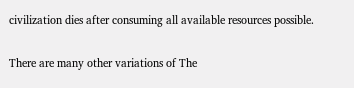civilization dies after consuming all available resources possible.

There are many other variations of The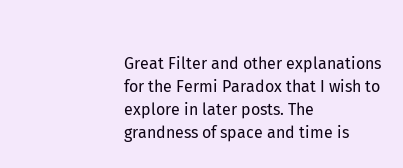Great Filter and other explanations for the Fermi Paradox that I wish to explore in later posts. The grandness of space and time is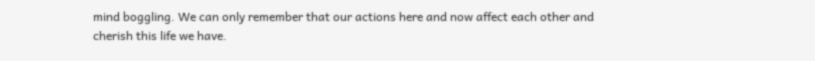mind boggling. We can only remember that our actions here and now affect each other and cherish this life we have.